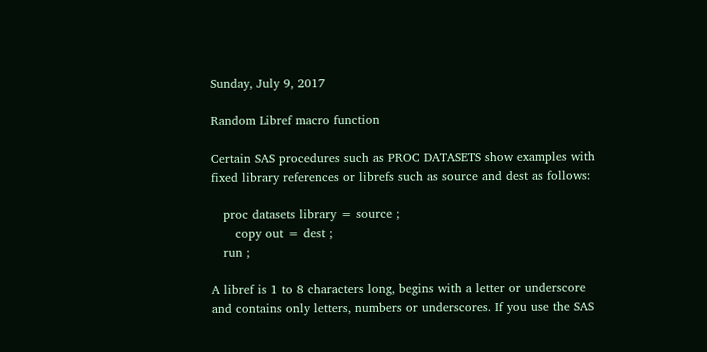Sunday, July 9, 2017

Random Libref macro function

Certain SAS procedures such as PROC DATASETS show examples with fixed library references or librefs such as source and dest as follows:

   proc datasets library = source ;
      copy out = dest ;
   run ;

A libref is 1 to 8 characters long, begins with a letter or underscore and contains only letters, numbers or underscores. If you use the SAS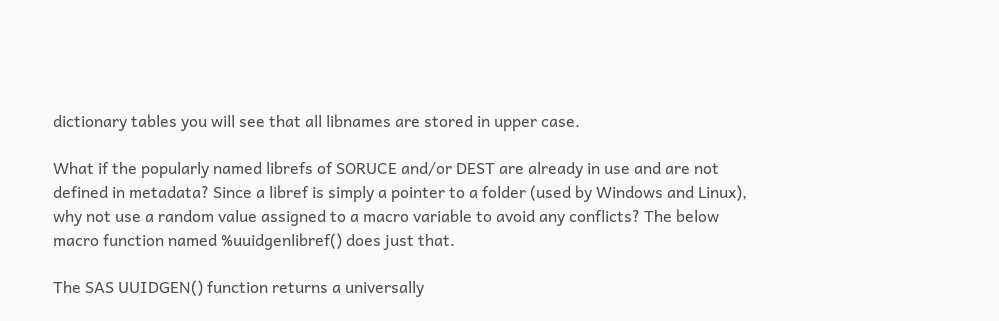dictionary tables you will see that all libnames are stored in upper case.

What if the popularly named librefs of SORUCE and/or DEST are already in use and are not defined in metadata? Since a libref is simply a pointer to a folder (used by Windows and Linux), why not use a random value assigned to a macro variable to avoid any conflicts? The below macro function named %uuidgenlibref() does just that.

The SAS UUIDGEN() function returns a universally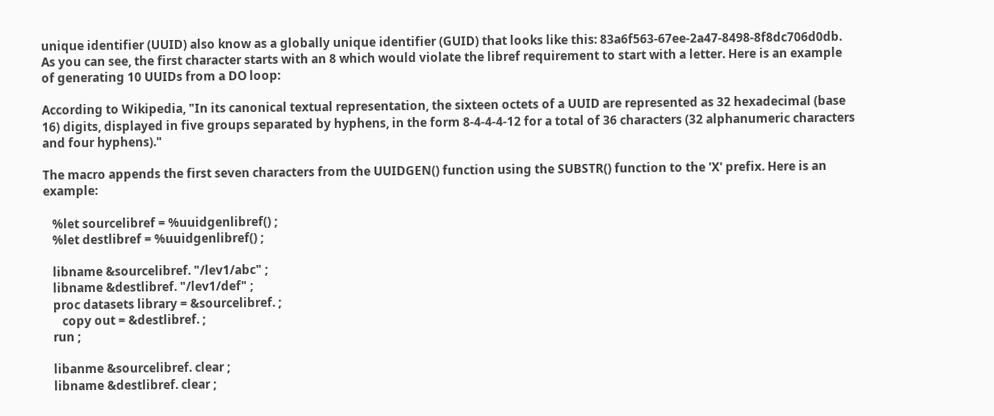unique identifier (UUID) also know as a globally unique identifier (GUID) that looks like this: 83a6f563-67ee-2a47-8498-8f8dc706d0db. As you can see, the first character starts with an 8 which would violate the libref requirement to start with a letter. Here is an example of generating 10 UUIDs from a DO loop:

According to Wikipedia, "In its canonical textual representation, the sixteen octets of a UUID are represented as 32 hexadecimal (base 16) digits, displayed in five groups separated by hyphens, in the form 8-4-4-4-12 for a total of 36 characters (32 alphanumeric characters and four hyphens)."

The macro appends the first seven characters from the UUIDGEN() function using the SUBSTR() function to the 'X' prefix. Here is an example:

   %let sourcelibref = %uuidgenlibref() ;
   %let destlibref = %uuidgenlibref() ;

   libname &sourcelibref. "/lev1/abc" ;
   libname &destlibref. "/lev1/def" ;
   proc datasets library = &sourcelibref. ;
      copy out = &destlibref. ;
   run ;

   libanme &sourcelibref. clear ;
   libname &destlibref. clear ;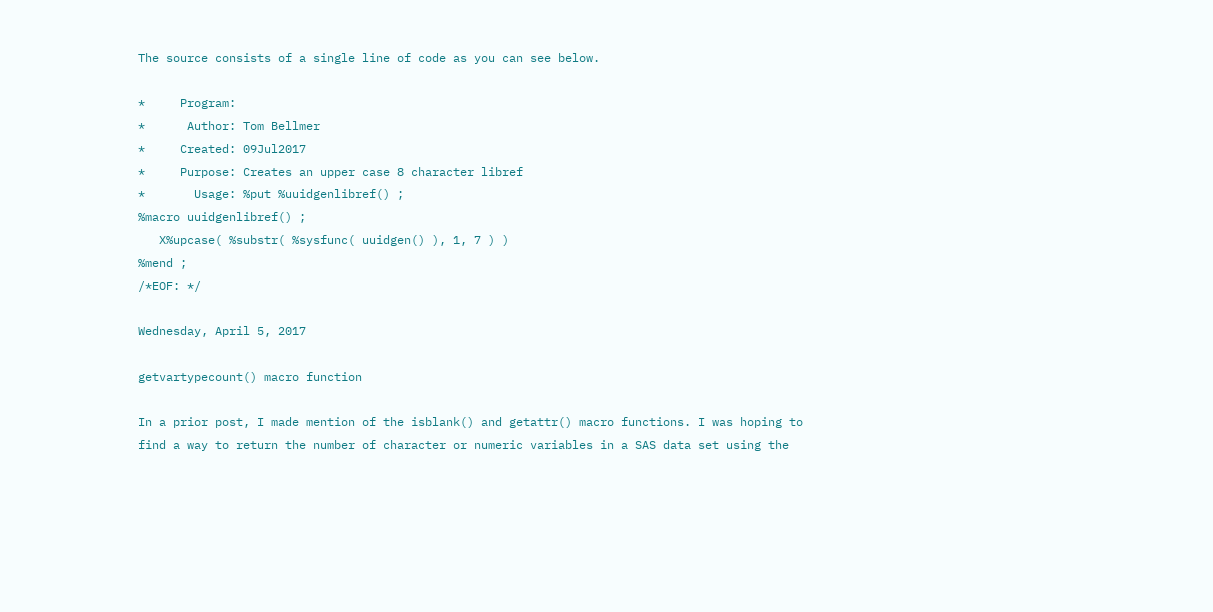The source consists of a single line of code as you can see below.

*     Program:
*      Author: Tom Bellmer
*     Created: 09Jul2017
*     Purpose: Creates an upper case 8 character libref
*       Usage: %put %uuidgenlibref() ;
%macro uuidgenlibref() ;
   X%upcase( %substr( %sysfunc( uuidgen() ), 1, 7 ) )
%mend ;
/*EOF: */

Wednesday, April 5, 2017

getvartypecount() macro function

In a prior post, I made mention of the isblank() and getattr() macro functions. I was hoping to find a way to return the number of character or numeric variables in a SAS data set using the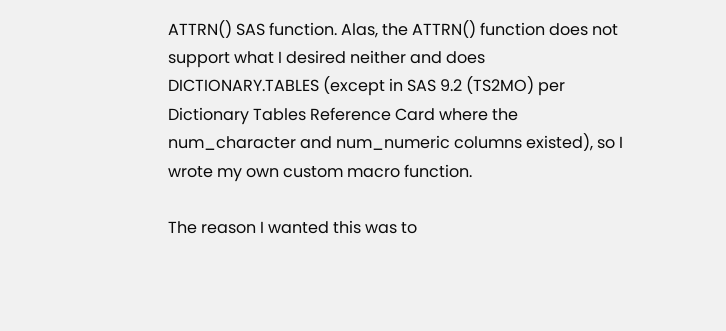ATTRN() SAS function. Alas, the ATTRN() function does not support what I desired neither and does DICTIONARY.TABLES (except in SAS 9.2 (TS2MO) per Dictionary Tables Reference Card where the num_character and num_numeric columns existed), so I wrote my own custom macro function.

The reason I wanted this was to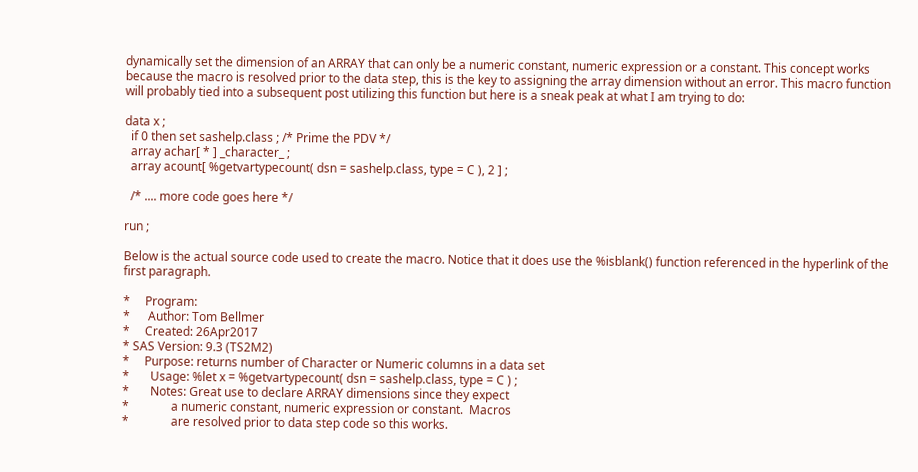dynamically set the dimension of an ARRAY that can only be a numeric constant, numeric expression or a constant. This concept works because the macro is resolved prior to the data step, this is the key to assigning the array dimension without an error. This macro function will probably tied into a subsequent post utilizing this function but here is a sneak peak at what I am trying to do:

data x ;
  if 0 then set sashelp.class ; /* Prime the PDV */
  array achar[ * ] _character_ ;
  array acount[ %getvartypecount( dsn = sashelp.class, type = C ), 2 ] ;

  /* .... more code goes here */

run ;

Below is the actual source code used to create the macro. Notice that it does use the %isblank() function referenced in the hyperlink of the first paragraph.

*     Program:
*      Author: Tom Bellmer
*     Created: 26Apr2017
* SAS Version: 9.3 (TS2M2)
*     Purpose: returns number of Character or Numeric columns in a data set
*       Usage: %let x = %getvartypecount( dsn = sashelp.class, type = C ) ;
*       Notes: Great use to declare ARRAY dimensions since they expect
*              a numeric constant, numeric expression or constant.  Macros
*              are resolved prior to data step code so this works.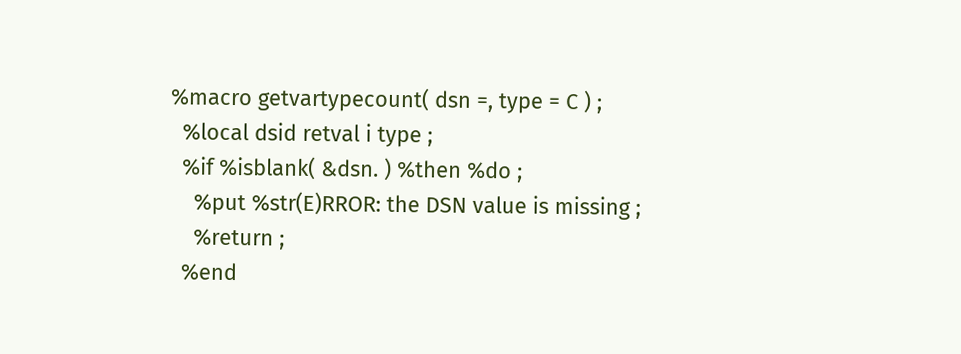%macro getvartypecount( dsn =, type = C ) ;
  %local dsid retval i type ;
  %if %isblank( &dsn. ) %then %do ;
    %put %str(E)RROR: the DSN value is missing ;
    %return ;
  %end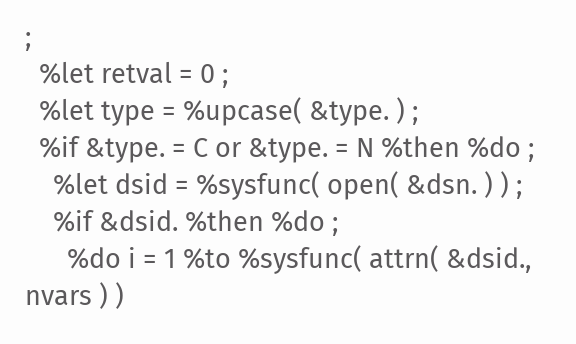;
  %let retval = 0 ;
  %let type = %upcase( &type. ) ;
  %if &type. = C or &type. = N %then %do ;
    %let dsid = %sysfunc( open( &dsn. ) ) ;
    %if &dsid. %then %do ;
      %do i = 1 %to %sysfunc( attrn( &dsid., nvars ) )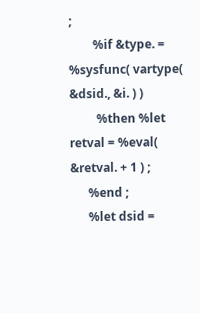;
        %if &type. = %sysfunc( vartype( &dsid., &i. ) )
         %then %let retval = %eval( &retval. + 1 ) ;
      %end ;
      %let dsid =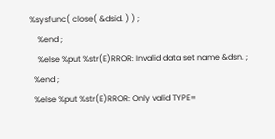%sysfunc( close( &dsid. ) ) ;
    %end ;
    %else %put %str(E)RROR: Invalid data set name &dsn. ;
  %end ;
  %else %put %str(E)RROR: Only valid TYPE=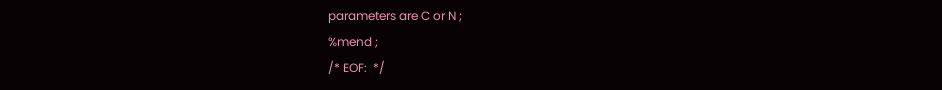parameters are C or N ;
%mend ;
/* EOF:  */